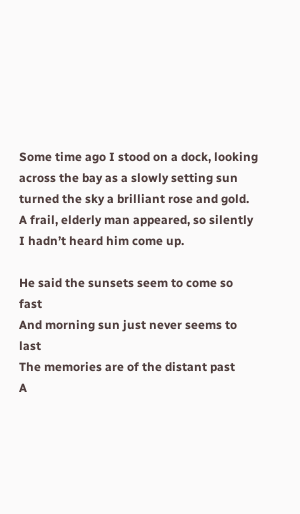Some time ago I stood on a dock, looking across the bay as a slowly setting sun turned the sky a brilliant rose and gold. A frail, elderly man appeared, so silently I hadn’t heard him come up.

He said the sunsets seem to come so fast
And morning sun just never seems to last
The memories are of the distant past
A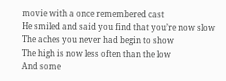movie with a once remembered cast
He smiled and said you find that you’re now slow
The aches you never had begin to show
The high is now less often than the low
And some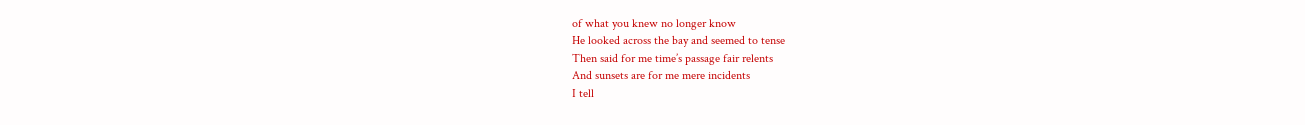of what you knew no longer know
He looked across the bay and seemed to tense
Then said for me time’s passage fair relents
And sunsets are for me mere incidents
I tell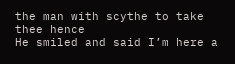the man with scythe to take thee hence
He smiled and said I’m here a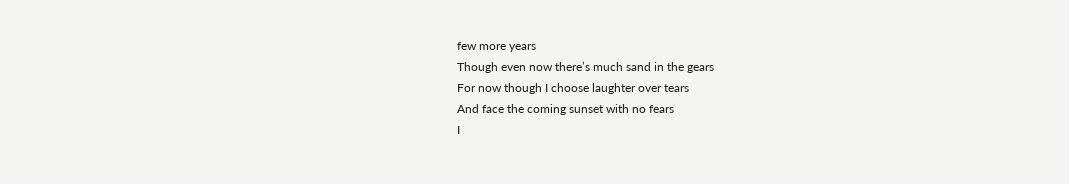few more years
Though even now there’s much sand in the gears
For now though I choose laughter over tears
And face the coming sunset with no fears
I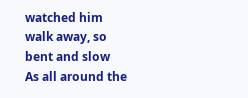watched him walk away, so bent and slow
As all around the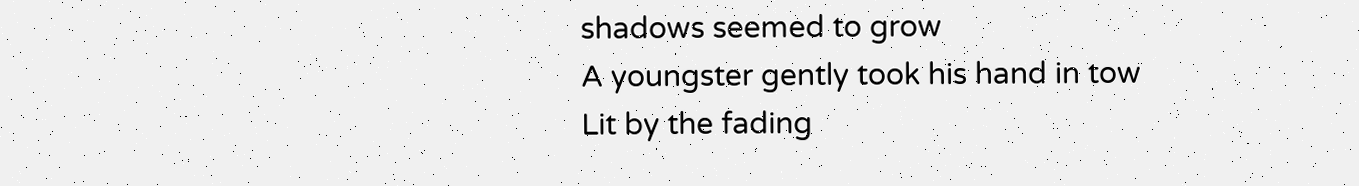shadows seemed to grow
A youngster gently took his hand in tow
Lit by the fading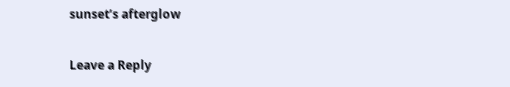sunset’s afterglow

Leave a Reply